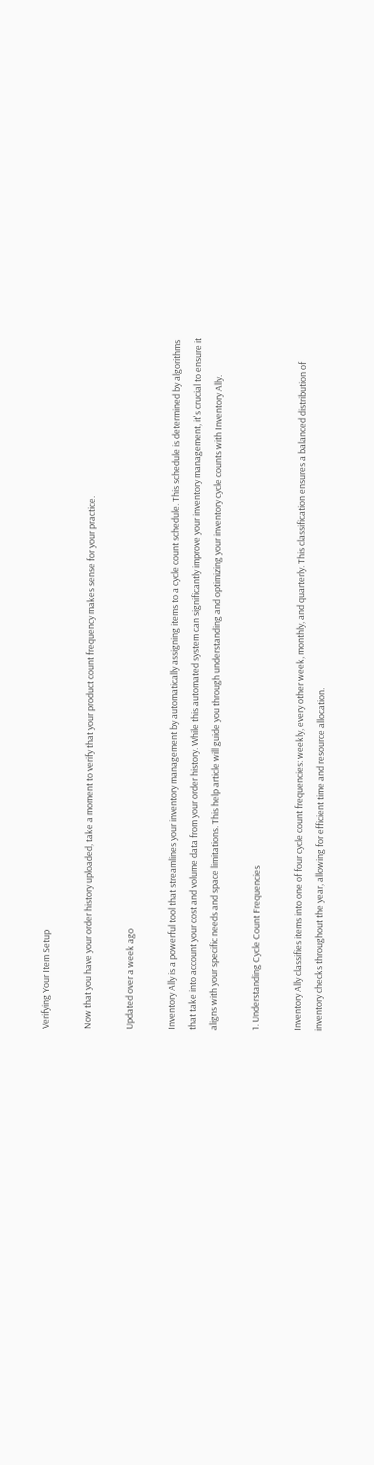Verifying Your Item Setup

Now that you have your order history uploaded, take a moment to verify that your product count frequency makes sense for your practice.

Updated over a week ago

Inventory Ally is a powerful tool that streamlines your inventory management by automatically assigning items to a cycle count schedule. This schedule is determined by algorithms that take into account your cost and volume data from your order history. While this automated system can significantly improve your inventory management, it's crucial to ensure it aligns with your specific needs and space limitations. This help article will guide you through understanding and optimizing your inventory cycle counts with Inventory Ally.

1. Understanding Cycle Count Frequencies

Inventory Ally classifies items into one of four cycle count frequencies: weekly, every other week, monthly, and quarterly. This classification ensures a balanced distribution of inventory checks throughout the year, allowing for efficient time and resource allocation.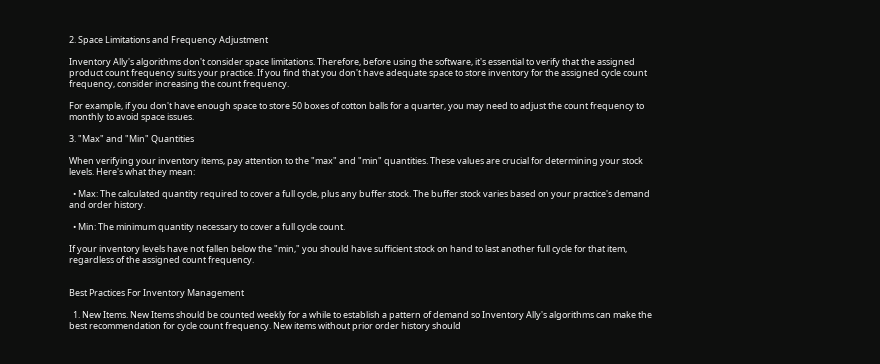2. Space Limitations and Frequency Adjustment

Inventory Ally's algorithms don't consider space limitations. Therefore, before using the software, it's essential to verify that the assigned product count frequency suits your practice. If you find that you don't have adequate space to store inventory for the assigned cycle count frequency, consider increasing the count frequency.

For example, if you don't have enough space to store 50 boxes of cotton balls for a quarter, you may need to adjust the count frequency to monthly to avoid space issues.

3. "Max" and "Min" Quantities

When verifying your inventory items, pay attention to the "max" and "min" quantities. These values are crucial for determining your stock levels. Here's what they mean:

  • Max: The calculated quantity required to cover a full cycle, plus any buffer stock. The buffer stock varies based on your practice's demand and order history.

  • Min: The minimum quantity necessary to cover a full cycle count.

If your inventory levels have not fallen below the "min," you should have sufficient stock on hand to last another full cycle for that item, regardless of the assigned count frequency.


Best Practices For Inventory Management

  1. New Items. New Items should be counted weekly for a while to establish a pattern of demand so Inventory Ally's algorithms can make the best recommendation for cycle count frequency. New items without prior order history should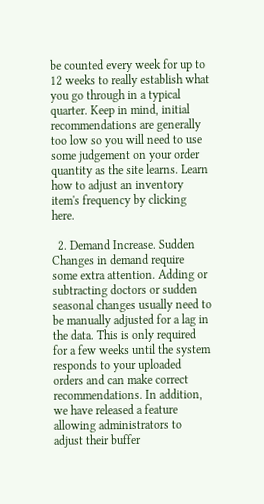be counted every week for up to 12 weeks to really establish what you go through in a typical quarter. Keep in mind, initial recommendations are generally too low so you will need to use some judgement on your order quantity as the site learns. Learn how to adjust an inventory item's frequency by clicking here.

  2. Demand Increase. Sudden Changes in demand require some extra attention. Adding or subtracting doctors or sudden seasonal changes usually need to be manually adjusted for a lag in the data. This is only required for a few weeks until the system responds to your uploaded orders and can make correct recommendations. In addition, we have released a feature allowing administrators to adjust their buffer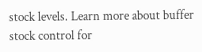stock levels. Learn more about buffer stock control for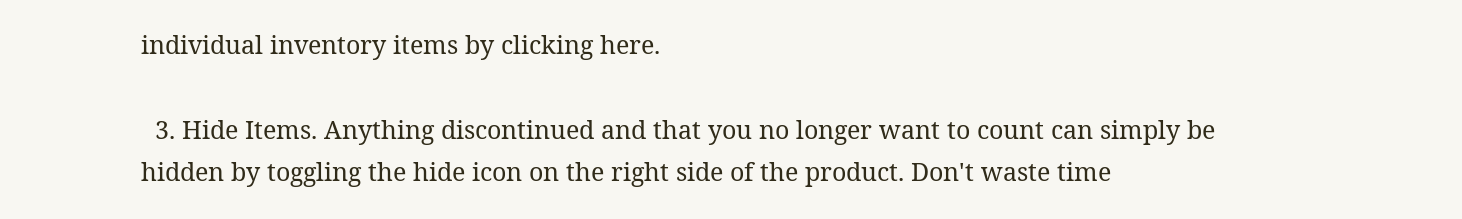individual inventory items by clicking here.

  3. Hide Items. Anything discontinued and that you no longer want to count can simply be hidden by toggling the hide icon on the right side of the product. Don't waste time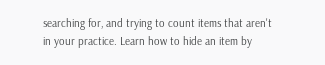searching for, and trying to count items that aren't in your practice. Learn how to hide an item by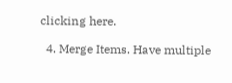clicking here.

  4. Merge Items. Have multiple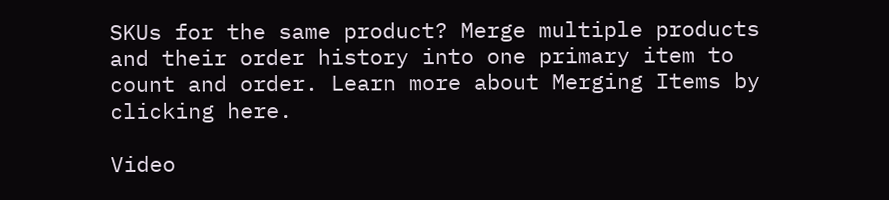SKUs for the same product? Merge multiple products and their order history into one primary item to count and order. Learn more about Merging Items by clicking here.

Video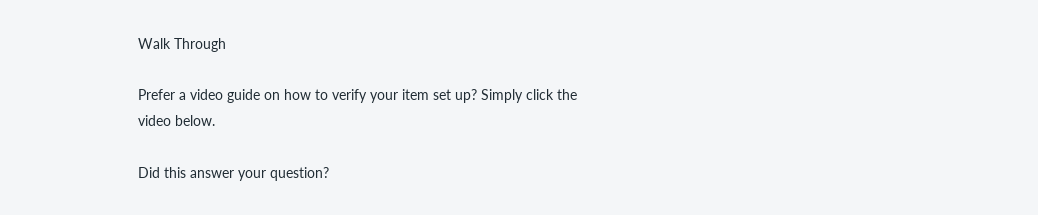Walk Through

Prefer a video guide on how to verify your item set up? Simply click the video below.

Did this answer your question?